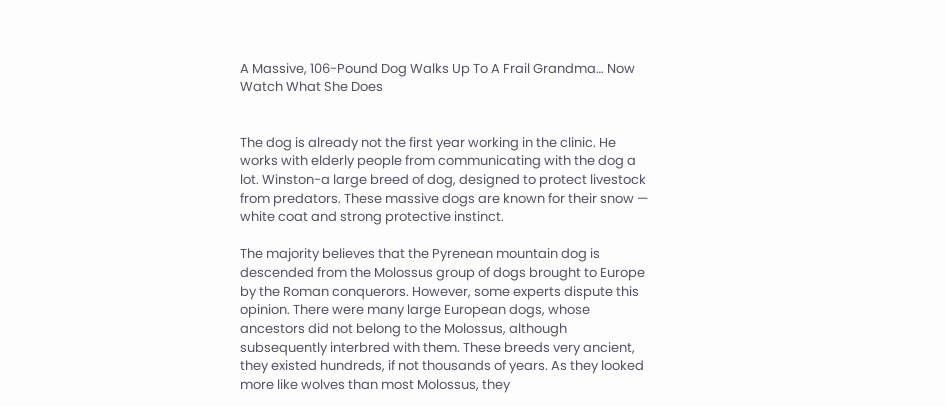A Massive, 106-Pound Dog Walks Up To A Frail Grandma… Now Watch What She Does


The dog is already not the first year working in the clinic. He works with elderly people from communicating with the dog a lot. Winston-a large breed of dog, designed to protect livestock from predators. These massive dogs are known for their snow — white coat and strong protective instinct.

The majority believes that the Pyrenean mountain dog is descended from the Molossus group of dogs brought to Europe by the Roman conquerors. However, some experts dispute this opinion. There were many large European dogs, whose ancestors did not belong to the Molossus, although subsequently interbred with them. These breeds very ancient, they existed hundreds, if not thousands of years. As they looked more like wolves than most Molossus, they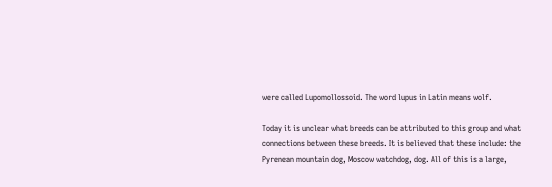were called Lupomollossoid. The word lupus in Latin means wolf.

Today it is unclear what breeds can be attributed to this group and what connections between these breeds. It is believed that these include: the Pyrenean mountain dog, Moscow watchdog, dog. All of this is a large,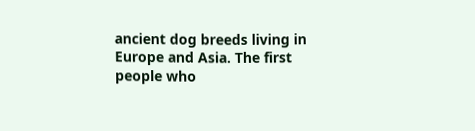ancient dog breeds living in Europe and Asia. The first people who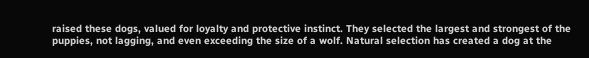raised these dogs, valued for loyalty and protective instinct. They selected the largest and strongest of the puppies, not lagging, and even exceeding the size of a wolf. Natural selection has created a dog at the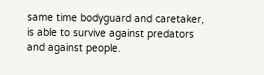same time bodyguard and caretaker, is able to survive against predators and against people.